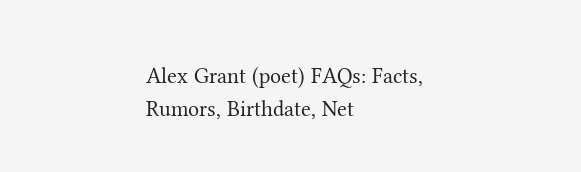Alex Grant (poet) FAQs: Facts, Rumors, Birthdate, Net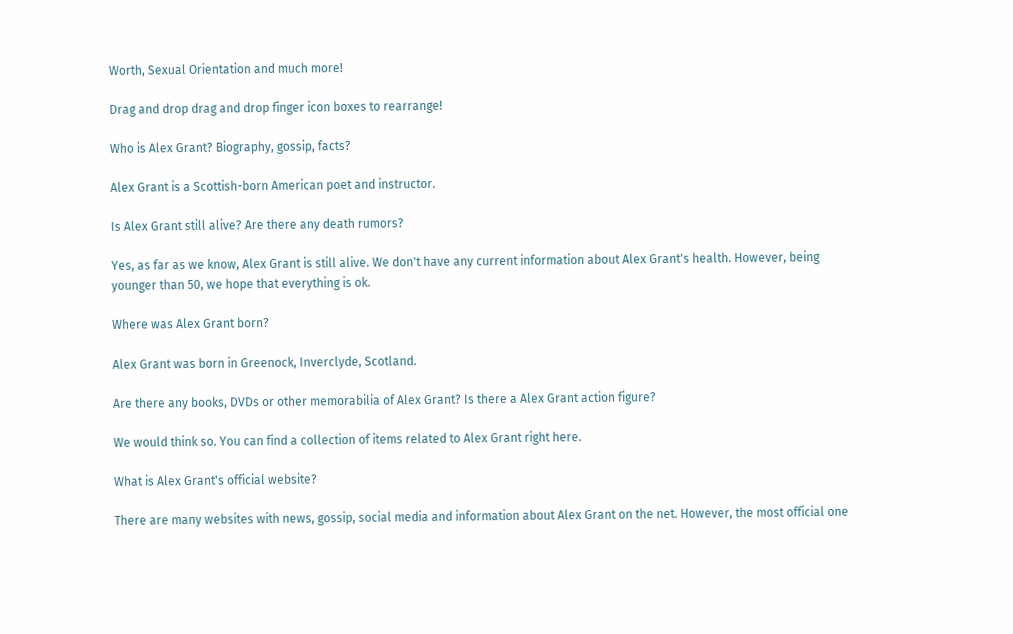Worth, Sexual Orientation and much more!

Drag and drop drag and drop finger icon boxes to rearrange!

Who is Alex Grant? Biography, gossip, facts?

Alex Grant is a Scottish-born American poet and instructor.

Is Alex Grant still alive? Are there any death rumors?

Yes, as far as we know, Alex Grant is still alive. We don't have any current information about Alex Grant's health. However, being younger than 50, we hope that everything is ok.

Where was Alex Grant born?

Alex Grant was born in Greenock, Inverclyde, Scotland.

Are there any books, DVDs or other memorabilia of Alex Grant? Is there a Alex Grant action figure?

We would think so. You can find a collection of items related to Alex Grant right here.

What is Alex Grant's official website?

There are many websites with news, gossip, social media and information about Alex Grant on the net. However, the most official one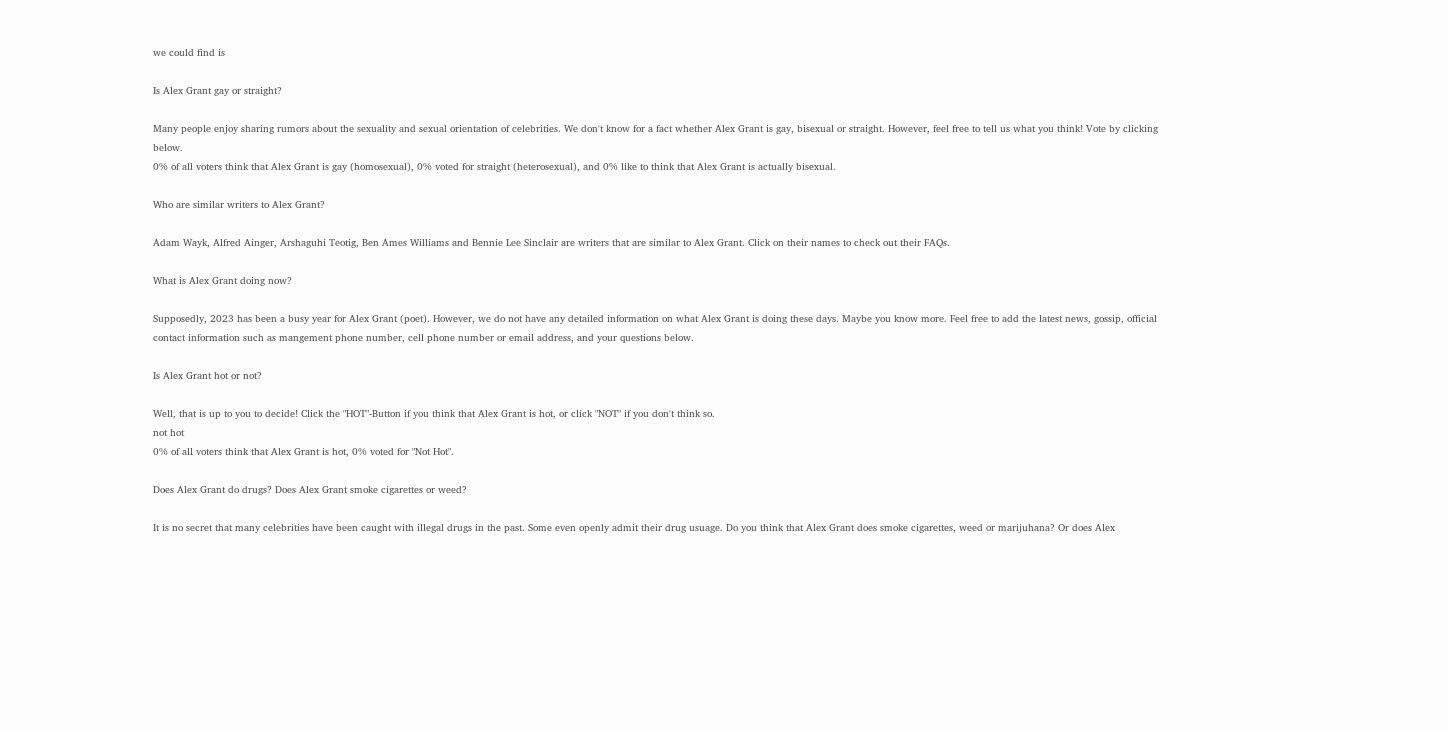we could find is

Is Alex Grant gay or straight?

Many people enjoy sharing rumors about the sexuality and sexual orientation of celebrities. We don't know for a fact whether Alex Grant is gay, bisexual or straight. However, feel free to tell us what you think! Vote by clicking below.
0% of all voters think that Alex Grant is gay (homosexual), 0% voted for straight (heterosexual), and 0% like to think that Alex Grant is actually bisexual.

Who are similar writers to Alex Grant?

Adam Wayk, Alfred Ainger, Arshaguhi Teotig, Ben Ames Williams and Bennie Lee Sinclair are writers that are similar to Alex Grant. Click on their names to check out their FAQs.

What is Alex Grant doing now?

Supposedly, 2023 has been a busy year for Alex Grant (poet). However, we do not have any detailed information on what Alex Grant is doing these days. Maybe you know more. Feel free to add the latest news, gossip, official contact information such as mangement phone number, cell phone number or email address, and your questions below.

Is Alex Grant hot or not?

Well, that is up to you to decide! Click the "HOT"-Button if you think that Alex Grant is hot, or click "NOT" if you don't think so.
not hot
0% of all voters think that Alex Grant is hot, 0% voted for "Not Hot".

Does Alex Grant do drugs? Does Alex Grant smoke cigarettes or weed?

It is no secret that many celebrities have been caught with illegal drugs in the past. Some even openly admit their drug usuage. Do you think that Alex Grant does smoke cigarettes, weed or marijuhana? Or does Alex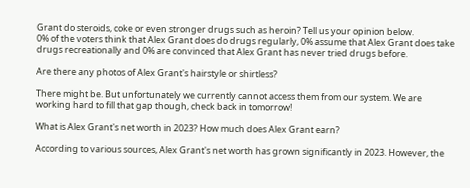Grant do steroids, coke or even stronger drugs such as heroin? Tell us your opinion below.
0% of the voters think that Alex Grant does do drugs regularly, 0% assume that Alex Grant does take drugs recreationally and 0% are convinced that Alex Grant has never tried drugs before.

Are there any photos of Alex Grant's hairstyle or shirtless?

There might be. But unfortunately we currently cannot access them from our system. We are working hard to fill that gap though, check back in tomorrow!

What is Alex Grant's net worth in 2023? How much does Alex Grant earn?

According to various sources, Alex Grant's net worth has grown significantly in 2023. However, the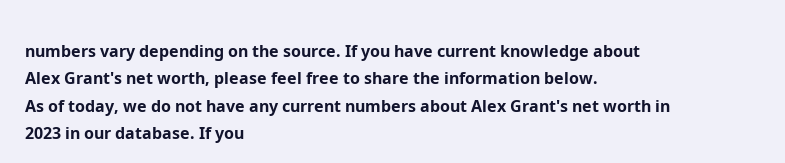numbers vary depending on the source. If you have current knowledge about Alex Grant's net worth, please feel free to share the information below.
As of today, we do not have any current numbers about Alex Grant's net worth in 2023 in our database. If you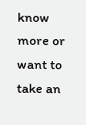know more or want to take an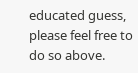educated guess, please feel free to do so above.